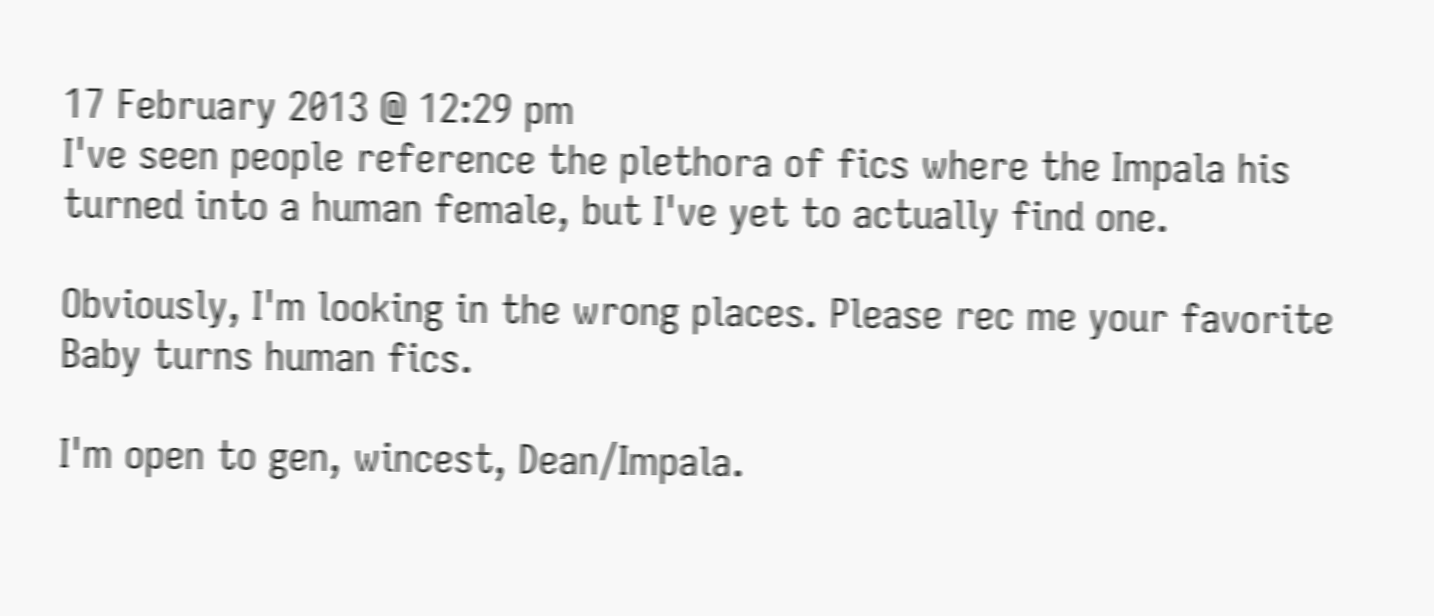17 February 2013 @ 12:29 pm
I've seen people reference the plethora of fics where the Impala his turned into a human female, but I've yet to actually find one.

Obviously, I'm looking in the wrong places. Please rec me your favorite Baby turns human fics.

I'm open to gen, wincest, Dean/Impala.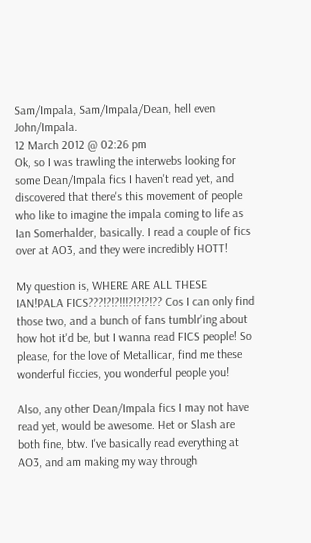Sam/Impala, Sam/Impala/Dean, hell even John/Impala.
12 March 2012 @ 02:26 pm
Ok, so I was trawling the interwebs looking for some Dean/Impala fics I haven't read yet, and discovered that there's this movement of people who like to imagine the impala coming to life as Ian Somerhalder, basically. I read a couple of fics over at AO3, and they were incredibly HOTT!

My question is, WHERE ARE ALL THESE IAN!PALA FICS???!?!?!!!?!?!?!?? Cos I can only find those two, and a bunch of fans tumblr'ing about how hot it'd be, but I wanna read FICS people! So please, for the love of Metallicar, find me these wonderful ficcies, you wonderful people you!

Also, any other Dean/Impala fics I may not have read yet, would be awesome. Het or Slash are both fine, btw. I've basically read everything at AO3, and am making my way through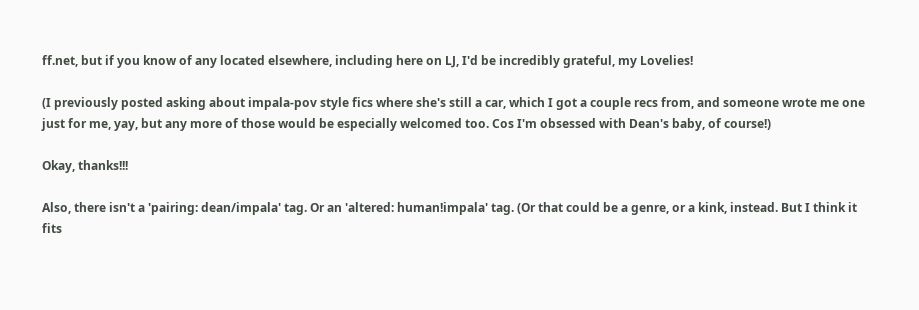ff.net, but if you know of any located elsewhere, including here on LJ, I'd be incredibly grateful, my Lovelies!

(I previously posted asking about impala-pov style fics where she's still a car, which I got a couple recs from, and someone wrote me one just for me, yay, but any more of those would be especially welcomed too. Cos I'm obsessed with Dean's baby, of course!)

Okay, thanks!!!

Also, there isn't a 'pairing: dean/impala' tag. Or an 'altered: human!impala' tag. (Or that could be a genre, or a kink, instead. But I think it fits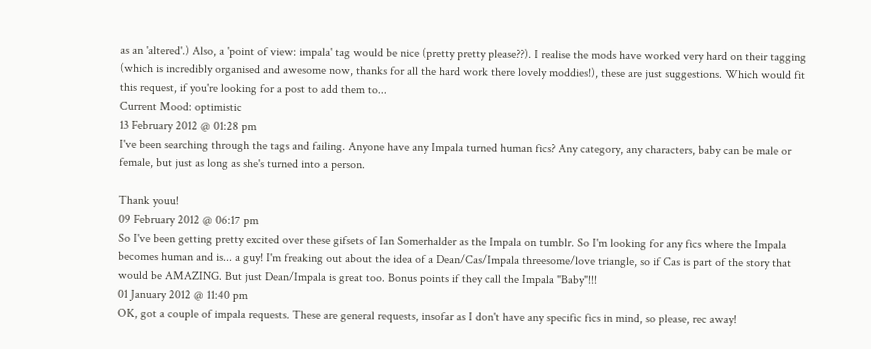as an 'altered'.) Also, a 'point of view: impala' tag would be nice (pretty pretty please??). I realise the mods have worked very hard on their tagging (which is incredibly organised and awesome now, thanks for all the hard work there lovely moddies!), these are just suggestions. Which would fit this request, if you're looking for a post to add them to...
Current Mood: optimistic
13 February 2012 @ 01:28 pm
I've been searching through the tags and failing. Anyone have any Impala turned human fics? Any category, any characters, baby can be male or female, but just as long as she's turned into a person.

Thank youu!
09 February 2012 @ 06:17 pm
So I've been getting pretty excited over these gifsets of Ian Somerhalder as the Impala on tumblr. So I'm looking for any fics where the Impala becomes human and is... a guy! I'm freaking out about the idea of a Dean/Cas/Impala threesome/love triangle, so if Cas is part of the story that would be AMAZING. But just Dean/Impala is great too. Bonus points if they call the Impala "Baby"!!!
01 January 2012 @ 11:40 pm
OK, got a couple of impala requests. These are general requests, insofar as I don't have any specific fics in mind, so please, rec away!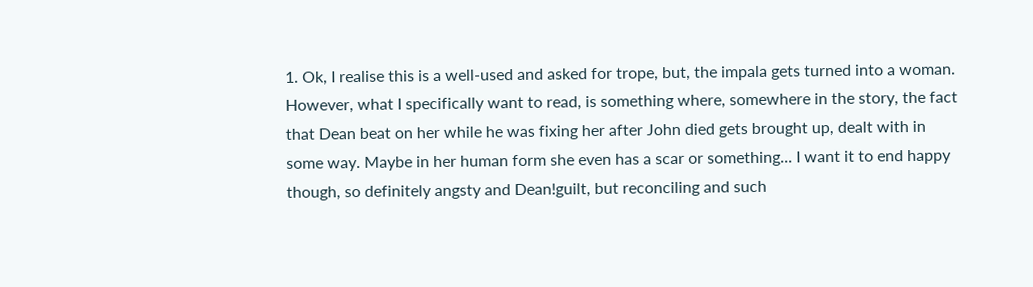1. Ok, I realise this is a well-used and asked for trope, but, the impala gets turned into a woman. However, what I specifically want to read, is something where, somewhere in the story, the fact that Dean beat on her while he was fixing her after John died gets brought up, dealt with in some way. Maybe in her human form she even has a scar or something... I want it to end happy though, so definitely angsty and Dean!guilt, but reconciling and such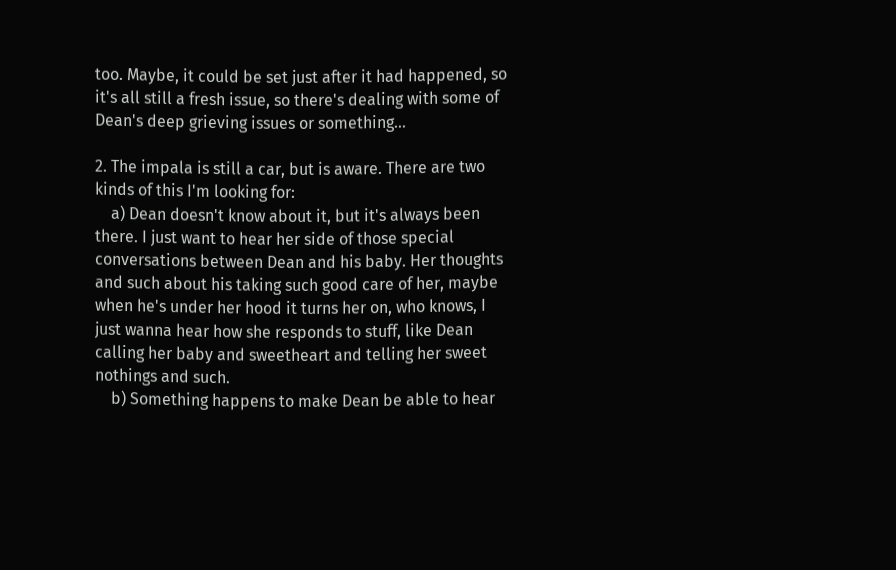too. Maybe, it could be set just after it had happened, so it's all still a fresh issue, so there's dealing with some of Dean's deep grieving issues or something...

2. The impala is still a car, but is aware. There are two kinds of this I'm looking for:
    a) Dean doesn't know about it, but it's always been there. I just want to hear her side of those special conversations between Dean and his baby. Her thoughts and such about his taking such good care of her, maybe when he's under her hood it turns her on, who knows, I just wanna hear how she responds to stuff, like Dean calling her baby and sweetheart and telling her sweet nothings and such.
    b) Something happens to make Dean be able to hear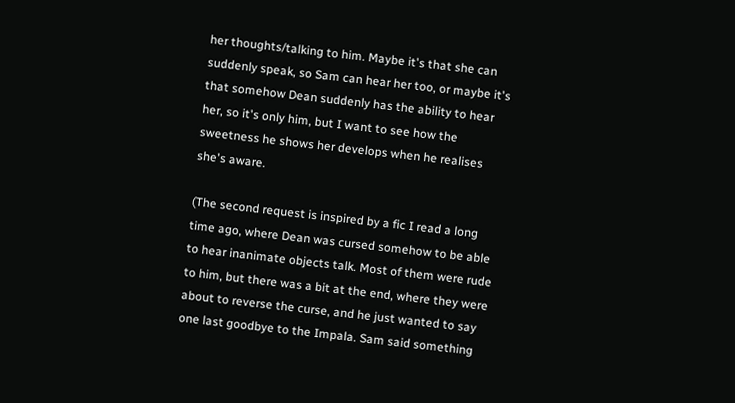her thoughts/talking to him. Maybe it's that she can suddenly speak, so Sam can hear her too, or maybe it's that somehow Dean suddenly has the ability to hear her, so it's only him, but I want to see how the sweetness he shows her develops when he realises she's aware.

(The second request is inspired by a fic I read a long time ago, where Dean was cursed somehow to be able to hear inanimate objects talk. Most of them were rude to him, but there was a bit at the end, where they were about to reverse the curse, and he just wanted to say one last goodbye to the Impala. Sam said something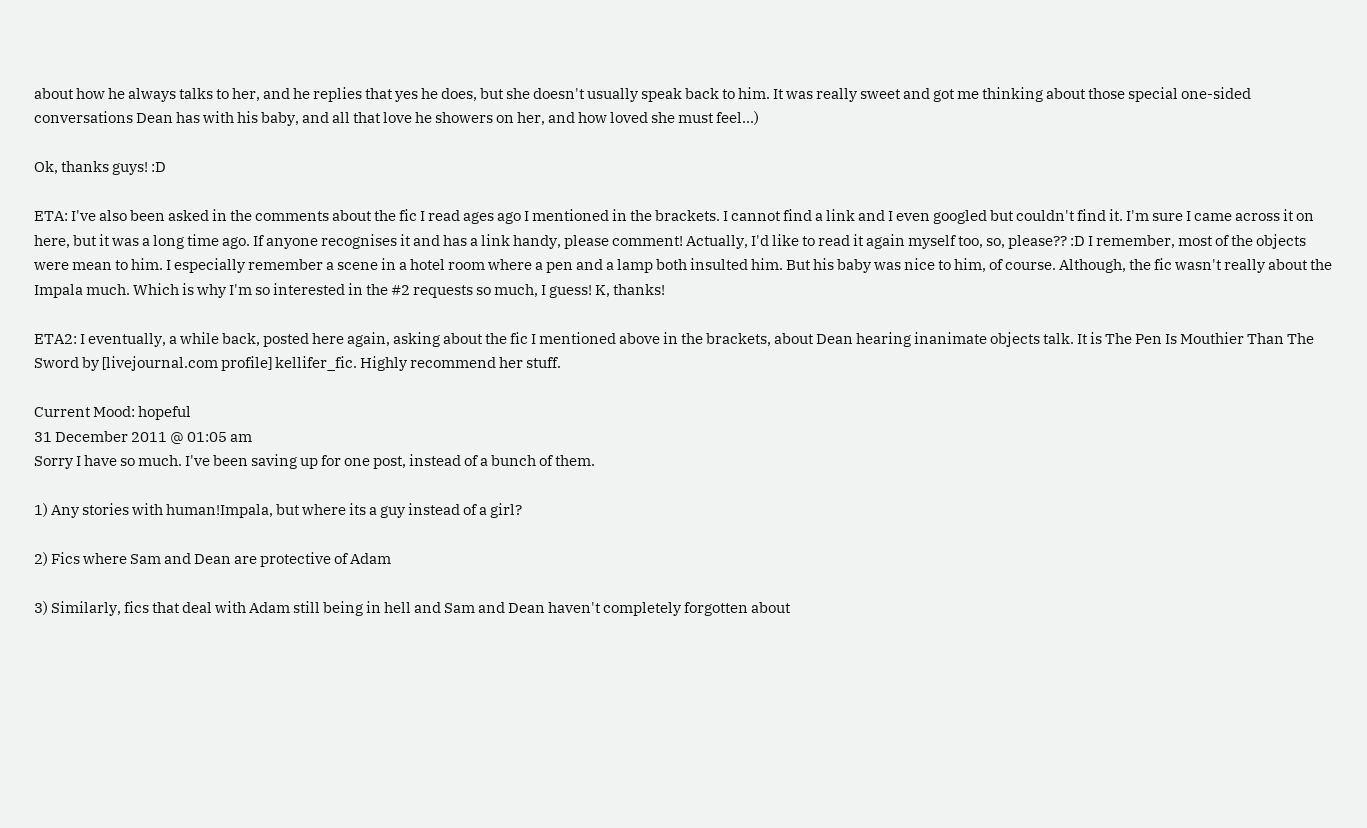about how he always talks to her, and he replies that yes he does, but she doesn't usually speak back to him. It was really sweet and got me thinking about those special one-sided conversations Dean has with his baby, and all that love he showers on her, and how loved she must feel...)

Ok, thanks guys! :D

ETA: I've also been asked in the comments about the fic I read ages ago I mentioned in the brackets. I cannot find a link and I even googled but couldn't find it. I'm sure I came across it on here, but it was a long time ago. If anyone recognises it and has a link handy, please comment! Actually, I'd like to read it again myself too, so, please?? :D I remember, most of the objects were mean to him. I especially remember a scene in a hotel room where a pen and a lamp both insulted him. But his baby was nice to him, of course. Although, the fic wasn't really about the Impala much. Which is why I'm so interested in the #2 requests so much, I guess! K, thanks!

ETA2: I eventually, a while back, posted here again, asking about the fic I mentioned above in the brackets, about Dean hearing inanimate objects talk. It is The Pen Is Mouthier Than The Sword by [livejournal.com profile] kellifer_fic. Highly recommend her stuff.

Current Mood: hopeful
31 December 2011 @ 01:05 am
Sorry I have so much. I've been saving up for one post, instead of a bunch of them.

1) Any stories with human!Impala, but where its a guy instead of a girl?

2) Fics where Sam and Dean are protective of Adam

3) Similarly, fics that deal with Adam still being in hell and Sam and Dean haven't completely forgotten about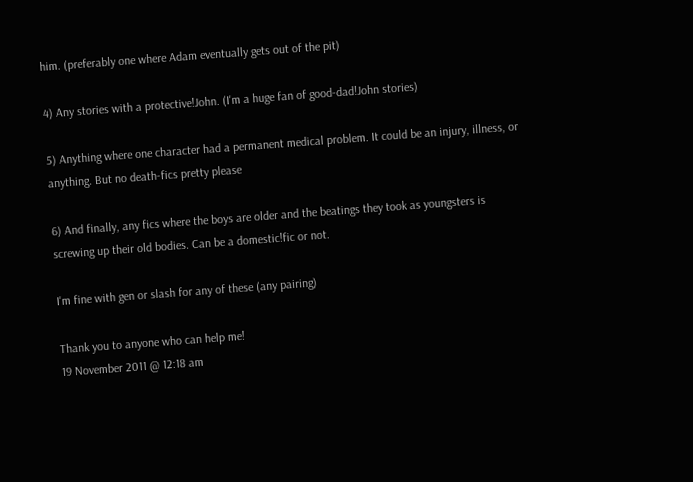him. (preferably one where Adam eventually gets out of the pit)

4) Any stories with a protective!John. (I'm a huge fan of good-dad!John stories)

5) Anything where one character had a permanent medical problem. It could be an injury, illness, or anything. But no death-fics pretty please

6) And finally, any fics where the boys are older and the beatings they took as youngsters is screwing up their old bodies. Can be a domestic!fic or not.

I'm fine with gen or slash for any of these (any pairing)

Thank you to anyone who can help me!
19 November 2011 @ 12:18 am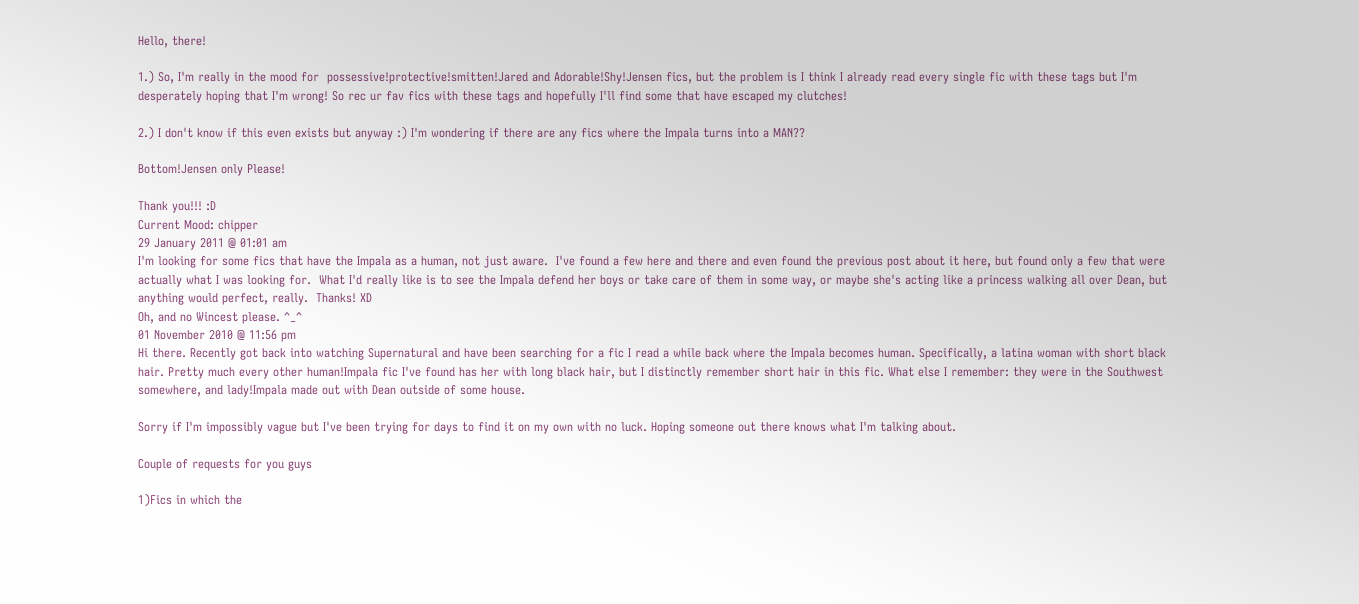Hello, there!

1.) So, I'm really in the mood for  possessive!protective!smitten!Jared and Adorable!Shy!Jensen fics, but the problem is I think I already read every single fic with these tags but I'm desperately hoping that I'm wrong! So rec ur fav fics with these tags and hopefully I'll find some that have escaped my clutches!

2.) I don't know if this even exists but anyway :) I'm wondering if there are any fics where the Impala turns into a MAN??

Bottom!Jensen only Please!

Thank you!!! :D
Current Mood: chipper
29 January 2011 @ 01:01 am
I'm looking for some fics that have the Impala as a human, not just aware.  I've found a few here and there and even found the previous post about it here, but found only a few that were actually what I was looking for.  What I'd really like is to see the Impala defend her boys or take care of them in some way, or maybe she's acting like a princess walking all over Dean, but anything would perfect, really.  Thanks! XD
Oh, and no Wincest please. ^_^
01 November 2010 @ 11:56 pm
Hi there. Recently got back into watching Supernatural and have been searching for a fic I read a while back where the Impala becomes human. Specifically, a latina woman with short black hair. Pretty much every other human!Impala fic I've found has her with long black hair, but I distinctly remember short hair in this fic. What else I remember: they were in the Southwest somewhere, and lady!Impala made out with Dean outside of some house.

Sorry if I'm impossibly vague but I've been trying for days to find it on my own with no luck. Hoping someone out there knows what I'm talking about.

Couple of requests for you guys

1)Fics in which the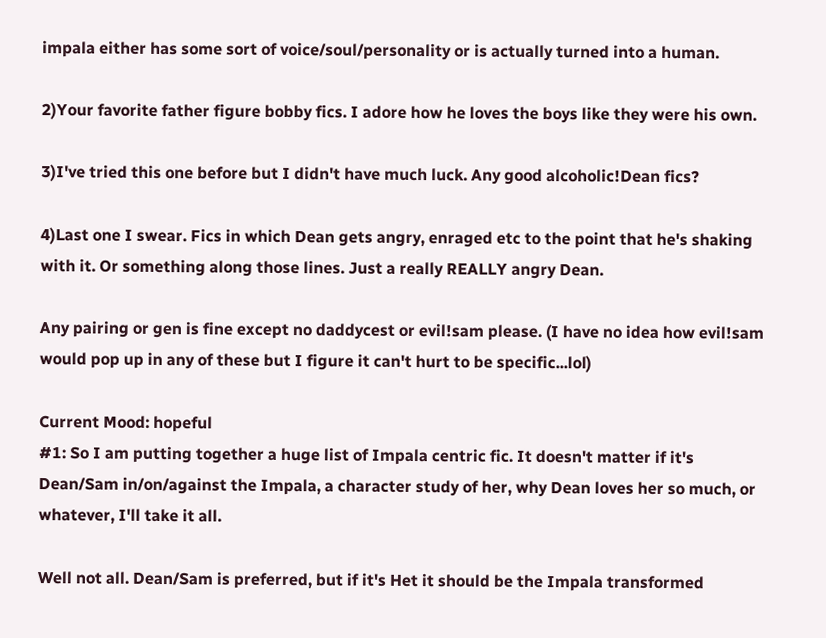impala either has some sort of voice/soul/personality or is actually turned into a human.

2)Your favorite father figure bobby fics. I adore how he loves the boys like they were his own.

3)I've tried this one before but I didn't have much luck. Any good alcoholic!Dean fics?

4)Last one I swear. Fics in which Dean gets angry, enraged etc to the point that he's shaking with it. Or something along those lines. Just a really REALLY angry Dean.

Any pairing or gen is fine except no daddycest or evil!sam please. (I have no idea how evil!sam would pop up in any of these but I figure it can't hurt to be specific...lol)

Current Mood: hopeful
#1: So I am putting together a huge list of Impala centric fic. It doesn't matter if it's Dean/Sam in/on/against the Impala, a character study of her, why Dean loves her so much, or whatever, I'll take it all.

Well not all. Dean/Sam is preferred, but if it's Het it should be the Impala transformed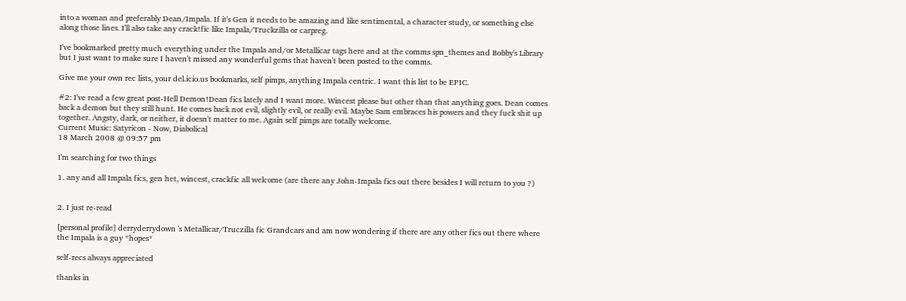into a woman and preferably Dean/Impala. If it's Gen it needs to be amazing and like sentimental, a character study, or something else along those lines. I'll also take any crack!fic like Impala/Truckzilla or carpreg.

I've bookmarked pretty much everything under the Impala and/or Metallicar tags here and at the comms spn_themes and Bobby's Library but I just want to make sure I haven't missed any wonderful gems that haven't been posted to the comms.

Give me your own rec lists, your del.icio.us bookmarks, self pimps, anything Impala centric. I want this list to be EPIC.

#2: I've read a few great post-Hell Demon!Dean fics lately and I want more. Wincest please but other than that anything goes. Dean comes back a demon but they still hunt. He comes back not evil, slightly evil, or really evil. Maybe Sam embraces his powers and they fuck shit up together. Angsty, dark, or neither, it doesn't matter to me. Again self pimps are totally welcome.
Current Music: Satyricon - Now, Diabolical
18 March 2008 @ 09:57 pm

I'm searching for two things

1. any and all Impala fics, gen het, wincest, crackfic all welcome (are there any John-Impala fics out there besides I will return to you ?)


2. I just re-read

[personal profile] derryderrydown 's Metallicar/Truczilla fic Grandcars and am now wondering if there are any other fics out there where the Impala is a guy *hopes*

self-recs always appreciated

thanks in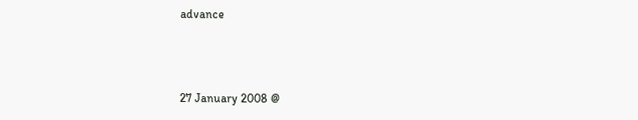advance



27 January 2008 @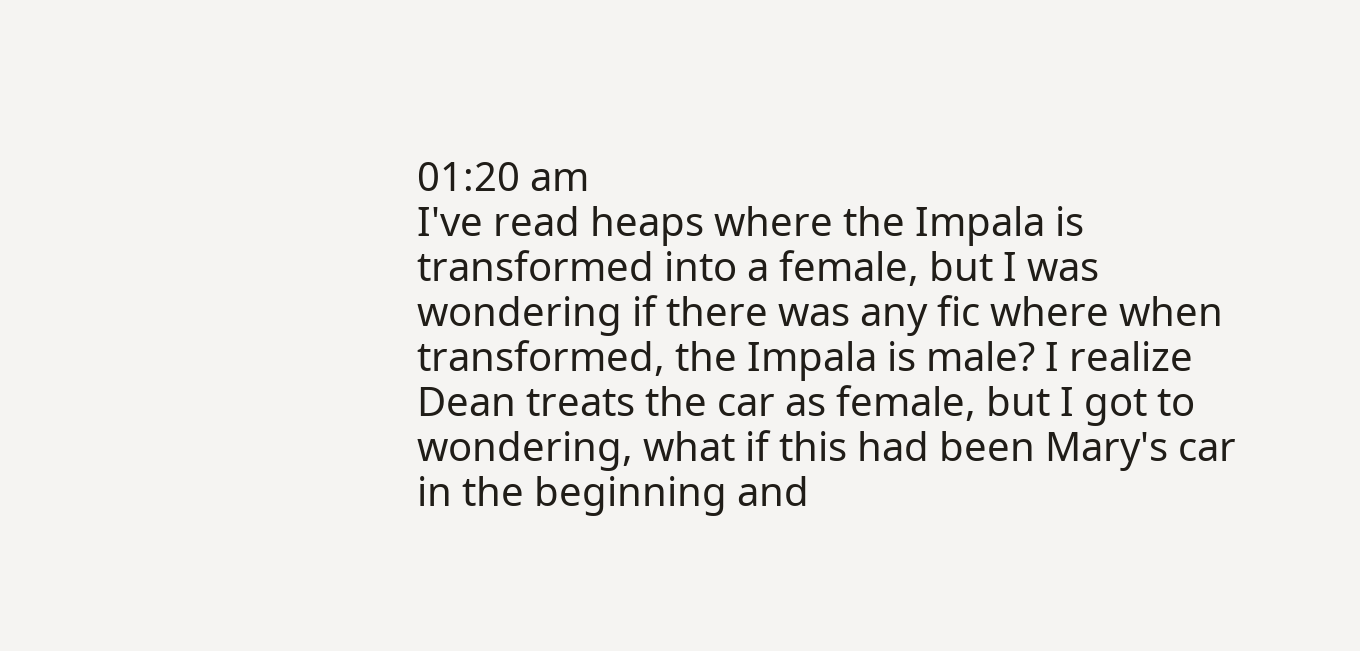01:20 am
I've read heaps where the Impala is transformed into a female, but I was wondering if there was any fic where when transformed, the Impala is male? I realize Dean treats the car as female, but I got to wondering, what if this had been Mary's car in the beginning and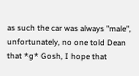as such the car was always "male", unfortunately, no one told Dean that *g* Gosh, I hope that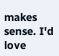makes sense. I'd love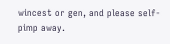wincest or gen, and please self-pimp away.